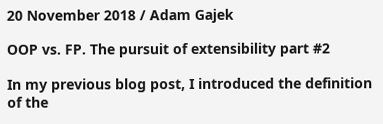20 November 2018 / Adam Gajek

OOP vs. FP. The pursuit of extensibility part #2

In my previous blog post, I introduced the definition of the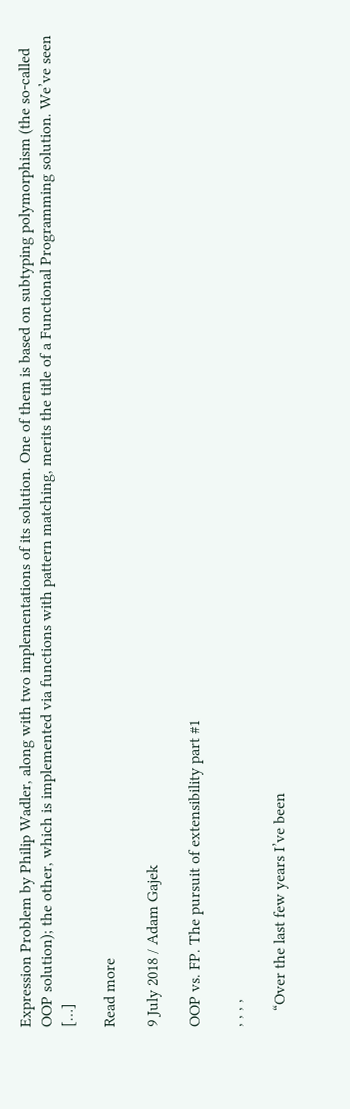Expression Problem by Philip Wadler, along with two implementations of its solution. One of them is based on subtyping polymorphism (the so-called OOP solution); the other, which is implemented via functions with pattern matching, merits the title of a Functional Programming solution. We’ve seen […]

Read more

9 July 2018 / Adam Gajek

OOP vs. FP. The pursuit of extensibility part #1

, , , ,

    “Over the last few years I’ve been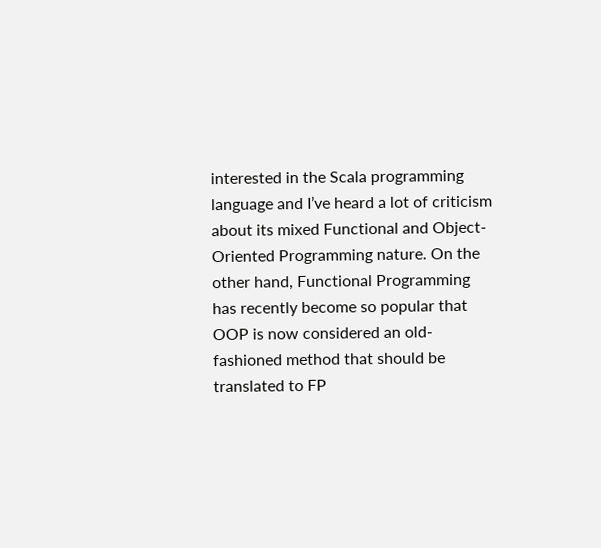interested in the Scala programming language and I’ve heard a lot of criticism about its mixed Functional and Object-Oriented Programming nature. On the other hand, Functional Programming has recently become so popular that OOP is now considered an old-fashioned method that should be translated to FP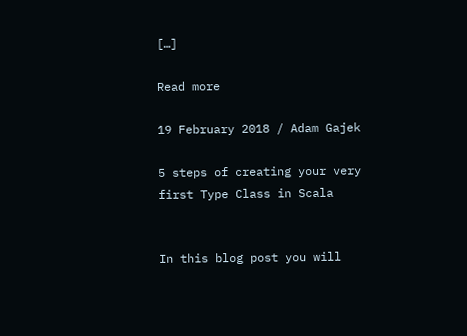[…]

Read more

19 February 2018 / Adam Gajek

5 steps of creating your very first Type Class in Scala


In this blog post you will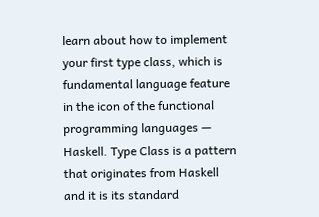learn about how to implement your first type class, which is fundamental language feature in the icon of the functional programming languages — Haskell. Type Class is a pattern that originates from Haskell and it is its standard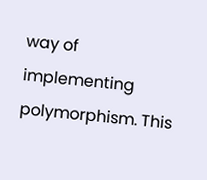way of implementing polymorphism. This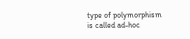type of polymorphism is called ad-hoc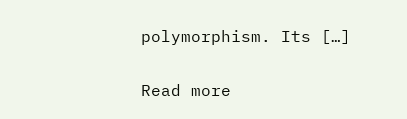polymorphism. Its […]

Read more